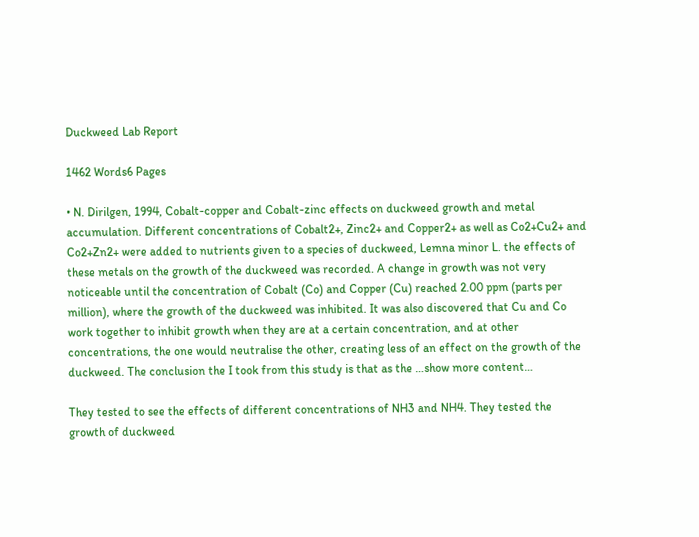Duckweed Lab Report

1462 Words6 Pages

• N. Dirilgen, 1994, Cobalt-copper and Cobalt-zinc effects on duckweed growth and metal accumulation. Different concentrations of Cobalt2+, Zinc2+ and Copper2+ as well as Co2+Cu2+ and Co2+Zn2+ were added to nutrients given to a species of duckweed, Lemna minor L. the effects of these metals on the growth of the duckweed was recorded. A change in growth was not very noticeable until the concentration of Cobalt (Co) and Copper (Cu) reached 2.00 ppm (parts per million), where the growth of the duckweed was inhibited. It was also discovered that Cu and Co work together to inhibit growth when they are at a certain concentration, and at other concentrations, the one would neutralise the other, creating less of an effect on the growth of the duckweed. The conclusion the I took from this study is that as the …show more content…

They tested to see the effects of different concentrations of NH3 and NH4. They tested the growth of duckweed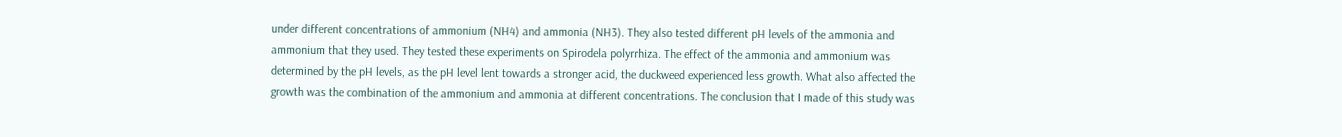under different concentrations of ammonium (NH4) and ammonia (NH3). They also tested different pH levels of the ammonia and ammonium that they used. They tested these experiments on Spirodela polyrrhiza. The effect of the ammonia and ammonium was determined by the pH levels, as the pH level lent towards a stronger acid, the duckweed experienced less growth. What also affected the growth was the combination of the ammonium and ammonia at different concentrations. The conclusion that I made of this study was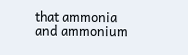that ammonia and ammonium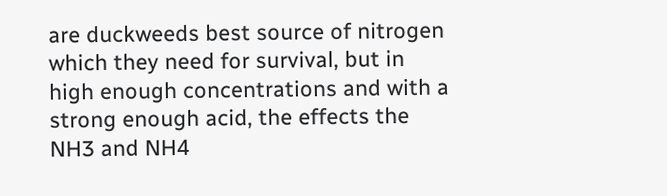are duckweeds best source of nitrogen which they need for survival, but in high enough concentrations and with a strong enough acid, the effects the NH3 and NH4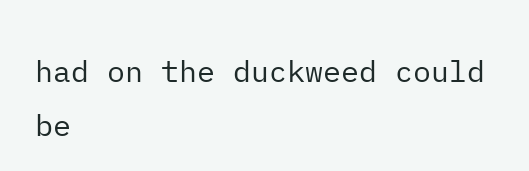had on the duckweed could be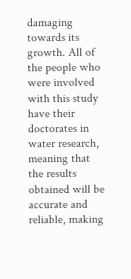damaging towards its growth. All of the people who were involved with this study have their doctorates in water research, meaning that the results obtained will be accurate and reliable, making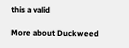this a valid

More about Duckweed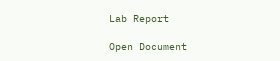Lab Report

Open Document